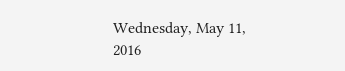Wednesday, May 11, 2016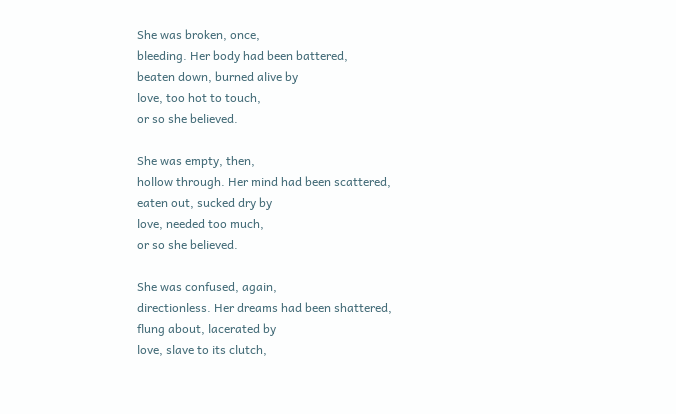She was broken, once,
bleeding. Her body had been battered,
beaten down, burned alive by
love, too hot to touch,
or so she believed.

She was empty, then,
hollow through. Her mind had been scattered,
eaten out, sucked dry by
love, needed too much,
or so she believed.

She was confused, again,
directionless. Her dreams had been shattered,
flung about, lacerated by
love, slave to its clutch,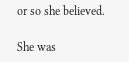or so she believed.

She was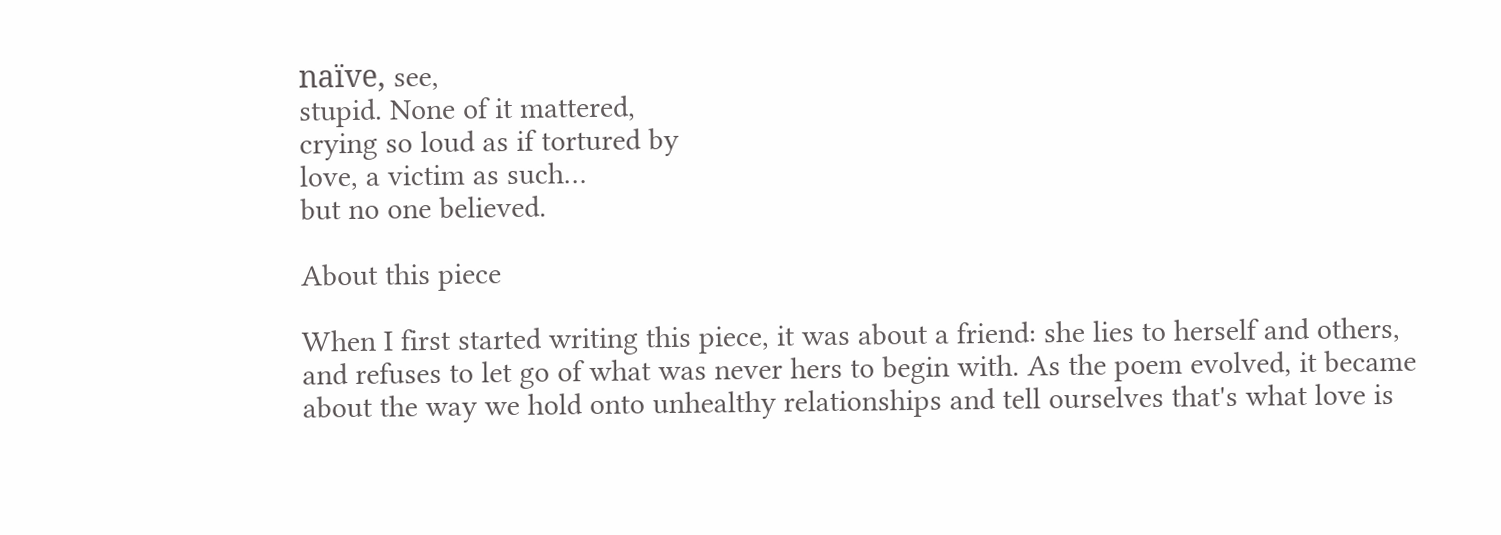naïve, see,
stupid. None of it mattered,
crying so loud as if tortured by
love, a victim as such…
but no one believed.

About this piece

When I first started writing this piece, it was about a friend: she lies to herself and others, and refuses to let go of what was never hers to begin with. As the poem evolved, it became about the way we hold onto unhealthy relationships and tell ourselves that's what love is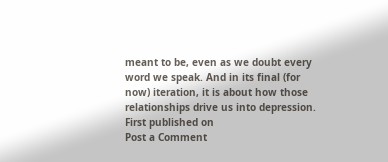meant to be, even as we doubt every word we speak. And in its final (for now) iteration, it is about how those relationships drive us into depression. First published on
Post a Comment